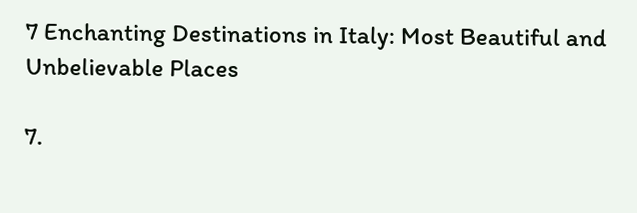7 Enchanting Destinations in Italy: Most Beautiful and Unbelievable Places

7.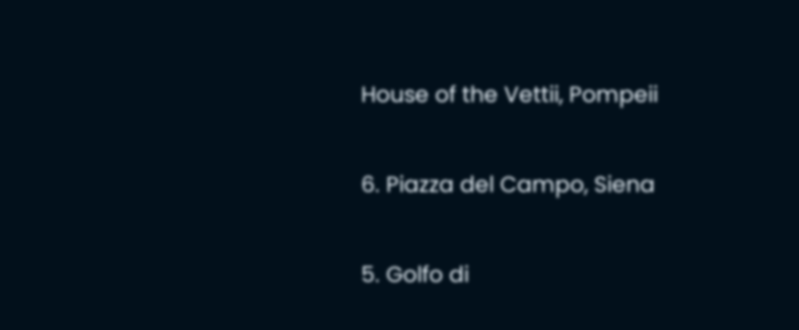House of the Vettii, Pompeii

6. Piazza del Campo, Siena

5. Golfo di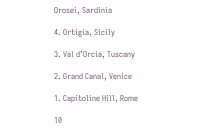Orosei, Sardinia

4. Ortigia, Sicily

3. Val d’Orcia, Tuscany

2. Grand Canal, Venice

1. Capitoline Hill, Rome

10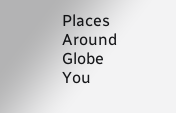Places Around Globe You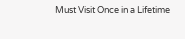Must Visit Once in a Lifetime